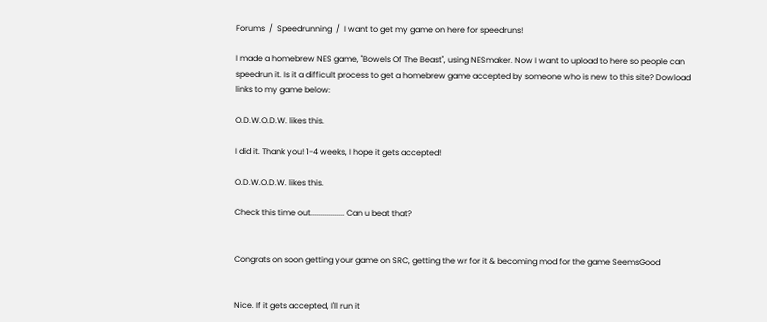Forums  /  Speedrunning  /  I want to get my game on here for speedruns!

I made a homebrew NES game, "Bowels Of The Beast", using NESmaker. Now I want to upload to here so people can speedrun it. Is it a difficult process to get a homebrew game accepted by someone who is new to this site? Dowload links to my game below:

O.D.W.O.D.W. likes this.

I did it. Thank you! 1-4 weeks, I hope it gets accepted!

O.D.W.O.D.W. likes this.

Check this time out................. Can u beat that?


Congrats on soon getting your game on SRC, getting the wr for it & becoming mod for the game SeemsGood


Nice. If it gets accepted, I'll run it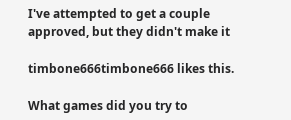I've attempted to get a couple approved, but they didn't make it

timbone666timbone666 likes this.

What games did you try to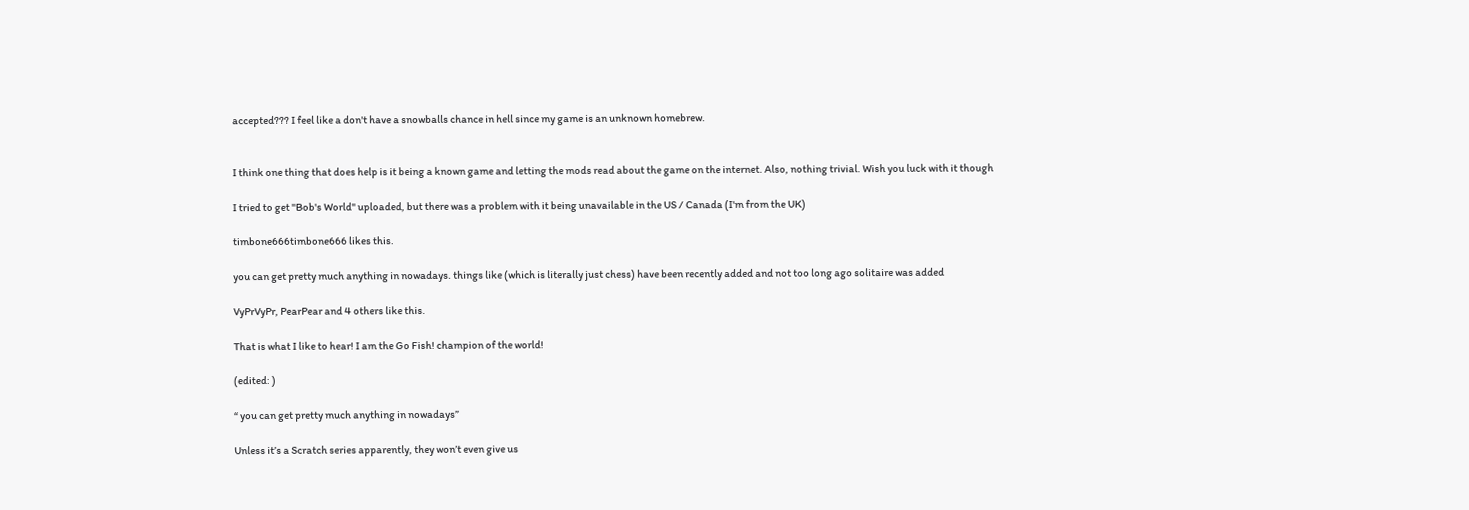accepted??? I feel like a don't have a snowballs chance in hell since my game is an unknown homebrew.


I think one thing that does help is it being a known game and letting the mods read about the game on the internet. Also, nothing trivial. Wish you luck with it though

I tried to get "Bob's World" uploaded, but there was a problem with it being unavailable in the US / Canada (I'm from the UK)

timbone666timbone666 likes this.

you can get pretty much anything in nowadays. things like (which is literally just chess) have been recently added and not too long ago solitaire was added

VyPrVyPr, PearPear and 4 others like this.

That is what I like to hear! I am the Go Fish! champion of the world!

(edited: )

“ you can get pretty much anything in nowadays”

Unless it’s a Scratch series apparently, they won’t even give us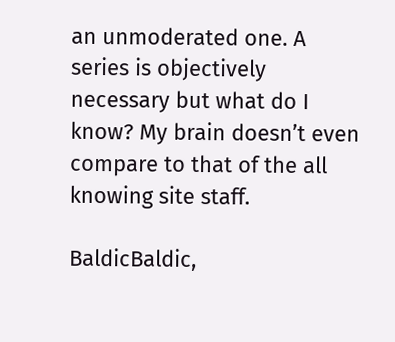an unmoderated one. A series is objectively necessary but what do I know? My brain doesn’t even compare to that of the all knowing site staff.

BaldicBaldic,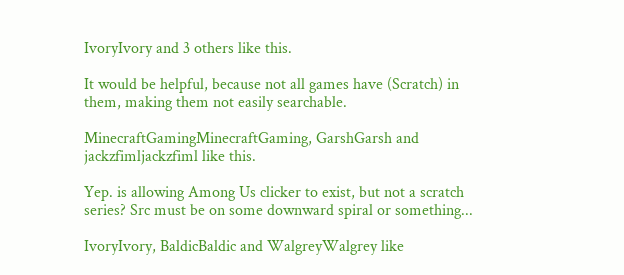IvoryIvory and 3 others like this.

It would be helpful, because not all games have (Scratch) in them, making them not easily searchable.

MinecraftGamingMinecraftGaming, GarshGarsh and jackzfimljackzfiml like this.

Yep. is allowing Among Us clicker to exist, but not a scratch series? Src must be on some downward spiral or something...

IvoryIvory, BaldicBaldic and WalgreyWalgrey like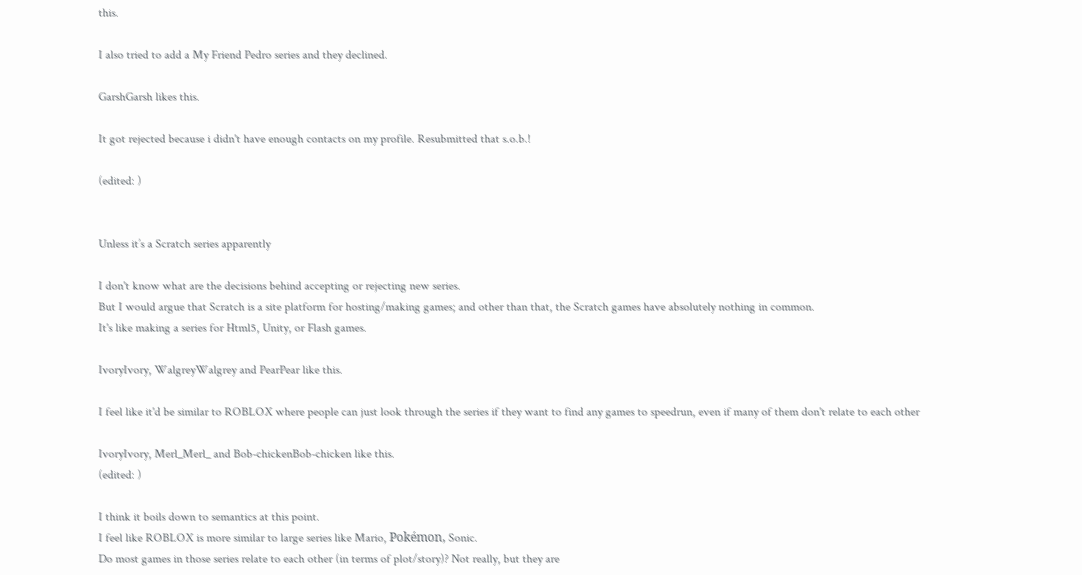this.

I also tried to add a My Friend Pedro series and they declined.

GarshGarsh likes this.

It got rejected because i didn't have enough contacts on my profile. Resubmitted that s.o.b.!

(edited: )


Unless it’s a Scratch series apparently

I don't know what are the decisions behind accepting or rejecting new series.
But I would argue that Scratch is a site platform for hosting/making games; and other than that, the Scratch games have absolutely nothing in common.
It's like making a series for Html5, Unity, or Flash games.

IvoryIvory, WalgreyWalgrey and PearPear like this.

I feel like it'd be similar to ROBLOX where people can just look through the series if they want to find any games to speedrun, even if many of them don't relate to each other

IvoryIvory, Merl_Merl_ and Bob-chickenBob-chicken like this.
(edited: )

I think it boils down to semantics at this point.
I feel like ROBLOX is more similar to large series like Mario, Pokémon, Sonic.
Do most games in those series relate to each other (in terms of plot/story)? Not really, but they are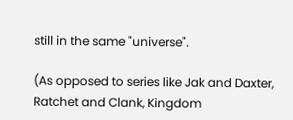still in the same "universe".

(As opposed to series like Jak and Daxter, Ratchet and Clank, Kingdom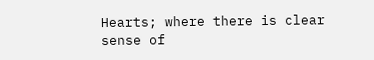Hearts; where there is clear sense of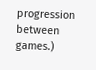progression between games.)